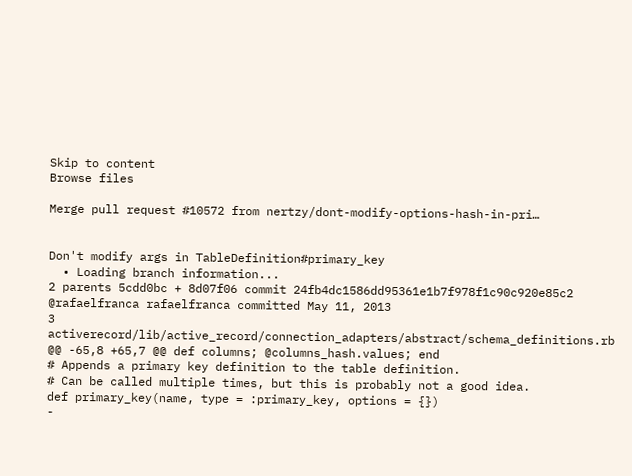Skip to content
Browse files

Merge pull request #10572 from nertzy/dont-modify-options-hash-in-pri…


Don't modify args in TableDefinition#primary_key
  • Loading branch information...
2 parents 5cdd0bc + 8d07f06 commit 24fb4dc1586dd95361e1b7f978f1c90c920e85c2 @rafaelfranca rafaelfranca committed May 11, 2013
3 activerecord/lib/active_record/connection_adapters/abstract/schema_definitions.rb
@@ -65,8 +65,7 @@ def columns; @columns_hash.values; end
# Appends a primary key definition to the table definition.
# Can be called multiple times, but this is probably not a good idea.
def primary_key(name, type = :primary_key, options = {})
-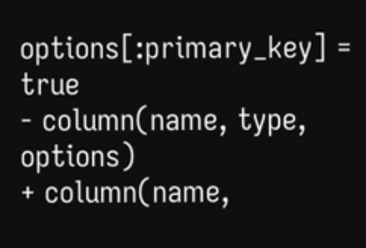options[:primary_key] = true
- column(name, type, options)
+ column(name,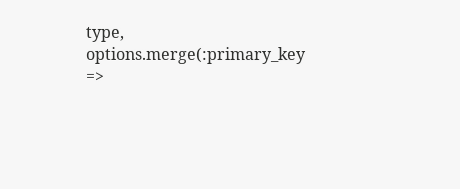type, options.merge(:primary_key =>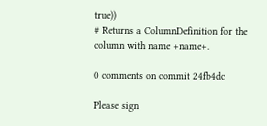true))
# Returns a ColumnDefinition for the column with name +name+.

0 comments on commit 24fb4dc

Please sign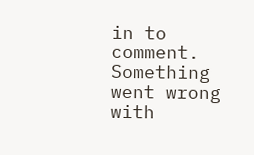in to comment.
Something went wrong with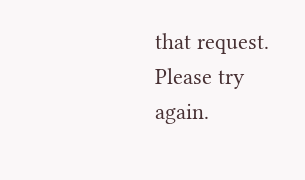that request. Please try again.